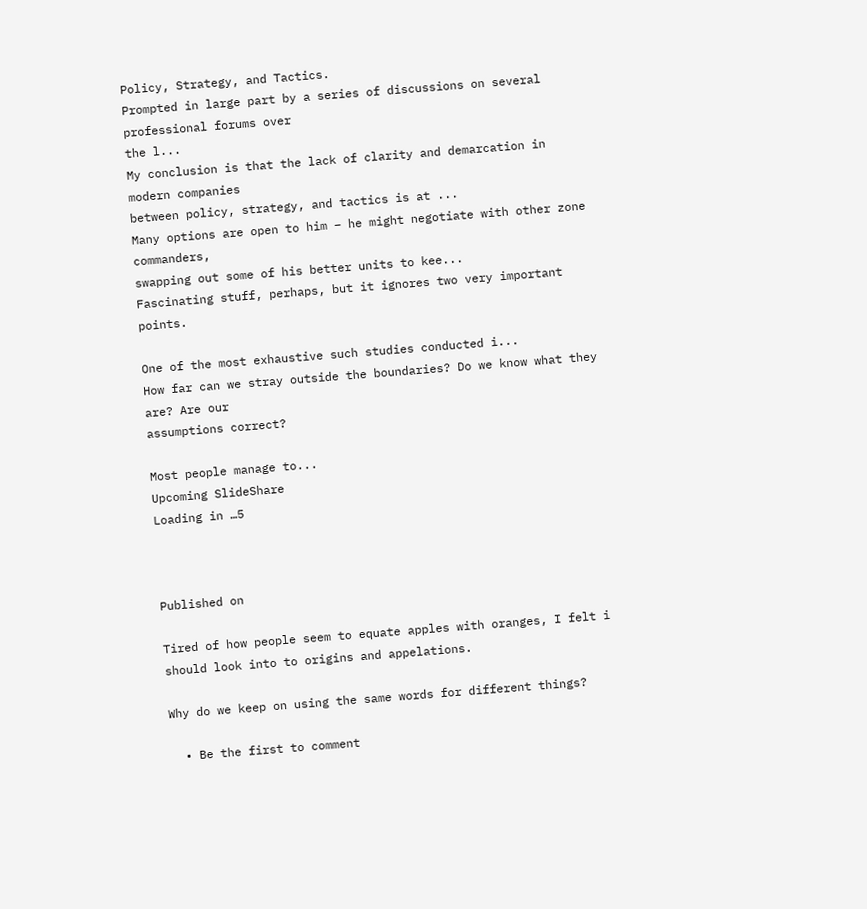Policy, Strategy, and Tactics.
Prompted in large part by a series of discussions on several professional forums over
the l...
My conclusion is that the lack of clarity and demarcation in modern companies
between policy, strategy, and tactics is at ...
Many options are open to him – he might negotiate with other zone commanders,
swapping out some of his better units to kee...
Fascinating stuff, perhaps, but it ignores two very important points.

One of the most exhaustive such studies conducted i...
How far can we stray outside the boundaries? Do we know what they are? Are our
assumptions correct?

Most people manage to...
Upcoming SlideShare
Loading in …5



Published on

Tired of how people seem to equate apples with oranges, I felt i should look into to origins and appelations.

Why do we keep on using the same words for different things?

  • Be the first to comment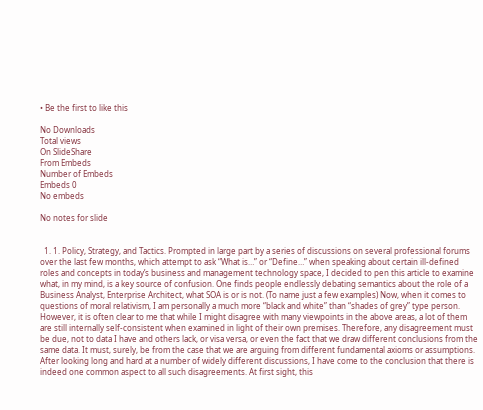• Be the first to like this

No Downloads
Total views
On SlideShare
From Embeds
Number of Embeds
Embeds 0
No embeds

No notes for slide


  1. 1. Policy, Strategy, and Tactics. Prompted in large part by a series of discussions on several professional forums over the last few months, which attempt to ask “What is…” or “Define…” when speaking about certain ill-defined roles and concepts in today’s business and management technology space, I decided to pen this article to examine what, in my mind, is a key source of confusion. One finds people endlessly debating semantics about the role of a Business Analyst, Enterprise Architect, what SOA is or is not. (To name just a few examples) Now, when it comes to questions of moral relativism, I am personally a much more “black and white” than “shades of grey” type person. However, it is often clear to me that while I might disagree with many viewpoints in the above areas, a lot of them are still internally self-consistent when examined in light of their own premises. Therefore, any disagreement must be due, not to data I have and others lack, or visa versa, or even the fact that we draw different conclusions from the same data. It must, surely, be from the case that we are arguing from different fundamental axioms or assumptions. After looking long and hard at a number of widely different discussions, I have come to the conclusion that there is indeed one common aspect to all such disagreements. At first sight, this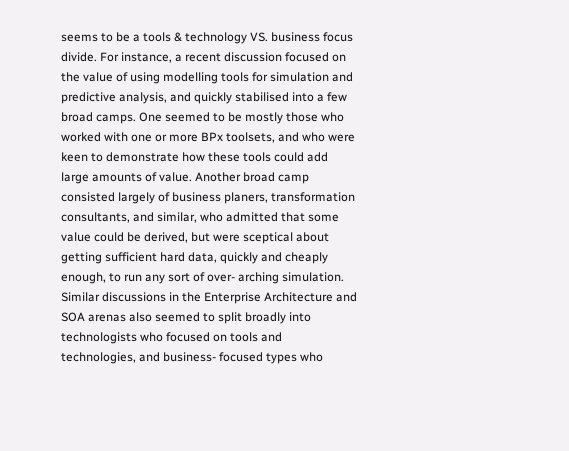seems to be a tools & technology VS. business focus divide. For instance, a recent discussion focused on the value of using modelling tools for simulation and predictive analysis, and quickly stabilised into a few broad camps. One seemed to be mostly those who worked with one or more BPx toolsets, and who were keen to demonstrate how these tools could add large amounts of value. Another broad camp consisted largely of business planers, transformation consultants, and similar, who admitted that some value could be derived, but were sceptical about getting sufficient hard data, quickly and cheaply enough, to run any sort of over- arching simulation. Similar discussions in the Enterprise Architecture and SOA arenas also seemed to split broadly into technologists who focused on tools and technologies, and business- focused types who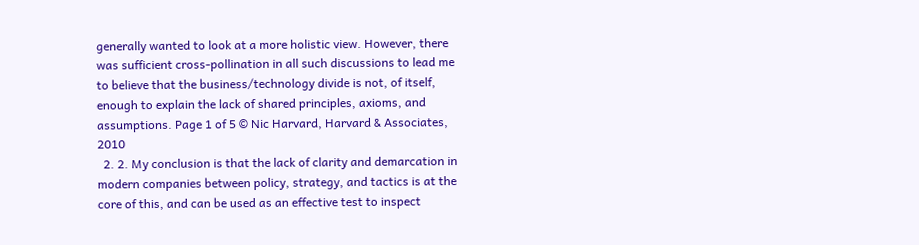generally wanted to look at a more holistic view. However, there was sufficient cross-pollination in all such discussions to lead me to believe that the business/technology divide is not, of itself, enough to explain the lack of shared principles, axioms, and assumptions. Page 1 of 5 © Nic Harvard, Harvard & Associates, 2010
  2. 2. My conclusion is that the lack of clarity and demarcation in modern companies between policy, strategy, and tactics is at the core of this, and can be used as an effective test to inspect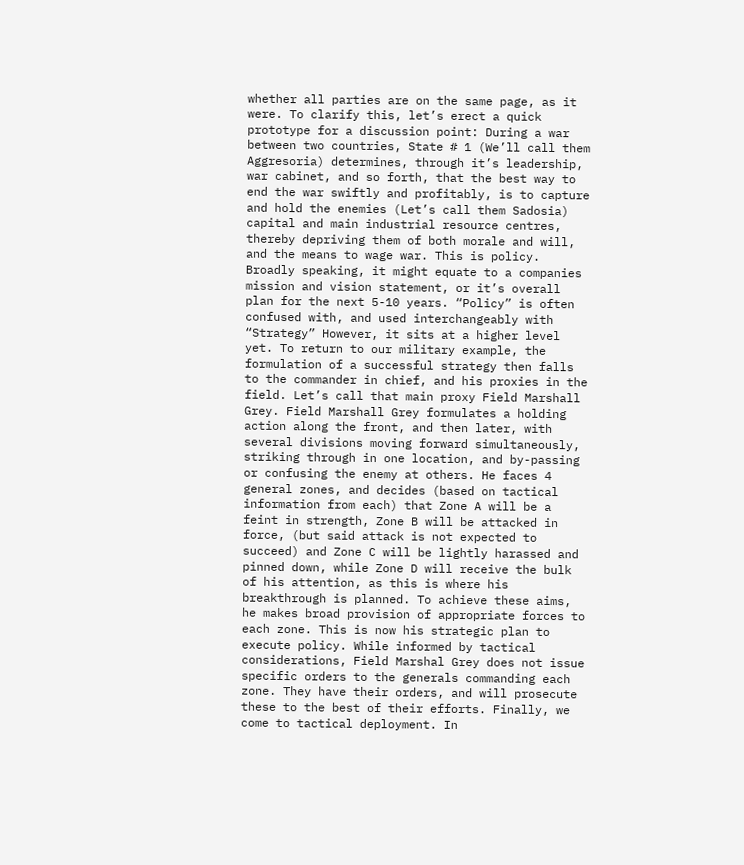whether all parties are on the same page, as it were. To clarify this, let’s erect a quick prototype for a discussion point: During a war between two countries, State # 1 (We’ll call them Aggresoria) determines, through it’s leadership, war cabinet, and so forth, that the best way to end the war swiftly and profitably, is to capture and hold the enemies (Let’s call them Sadosia) capital and main industrial resource centres, thereby depriving them of both morale and will, and the means to wage war. This is policy. Broadly speaking, it might equate to a companies mission and vision statement, or it’s overall plan for the next 5-10 years. “Policy” is often confused with, and used interchangeably with “Strategy” However, it sits at a higher level yet. To return to our military example, the formulation of a successful strategy then falls to the commander in chief, and his proxies in the field. Let’s call that main proxy Field Marshall Grey. Field Marshall Grey formulates a holding action along the front, and then later, with several divisions moving forward simultaneously, striking through in one location, and by-passing or confusing the enemy at others. He faces 4 general zones, and decides (based on tactical information from each) that Zone A will be a feint in strength, Zone B will be attacked in force, (but said attack is not expected to succeed) and Zone C will be lightly harassed and pinned down, while Zone D will receive the bulk of his attention, as this is where his breakthrough is planned. To achieve these aims, he makes broad provision of appropriate forces to each zone. This is now his strategic plan to execute policy. While informed by tactical considerations, Field Marshal Grey does not issue specific orders to the generals commanding each zone. They have their orders, and will prosecute these to the best of their efforts. Finally, we come to tactical deployment. In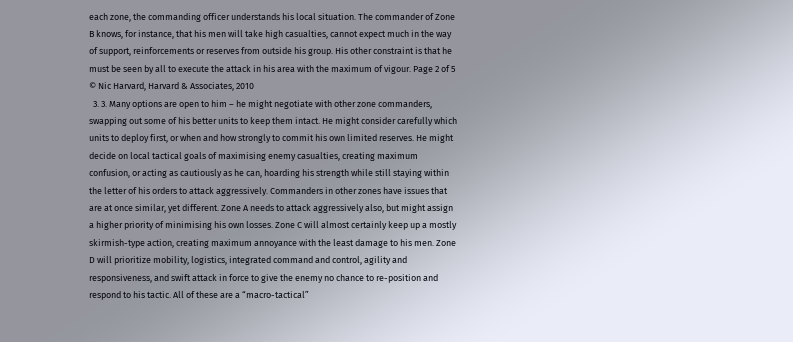each zone, the commanding officer understands his local situation. The commander of Zone B knows, for instance, that his men will take high casualties, cannot expect much in the way of support, reinforcements or reserves from outside his group. His other constraint is that he must be seen by all to execute the attack in his area with the maximum of vigour. Page 2 of 5 © Nic Harvard, Harvard & Associates, 2010
  3. 3. Many options are open to him – he might negotiate with other zone commanders, swapping out some of his better units to keep them intact. He might consider carefully which units to deploy first, or when and how strongly to commit his own limited reserves. He might decide on local tactical goals of maximising enemy casualties, creating maximum confusion, or acting as cautiously as he can, hoarding his strength while still staying within the letter of his orders to attack aggressively. Commanders in other zones have issues that are at once similar, yet different. Zone A needs to attack aggressively also, but might assign a higher priority of minimising his own losses. Zone C will almost certainly keep up a mostly skirmish-type action, creating maximum annoyance with the least damage to his men. Zone D will prioritize mobility, logistics, integrated command and control, agility and responsiveness, and swift attack in force to give the enemy no chance to re-position and respond to his tactic. All of these are a “macro-tactical”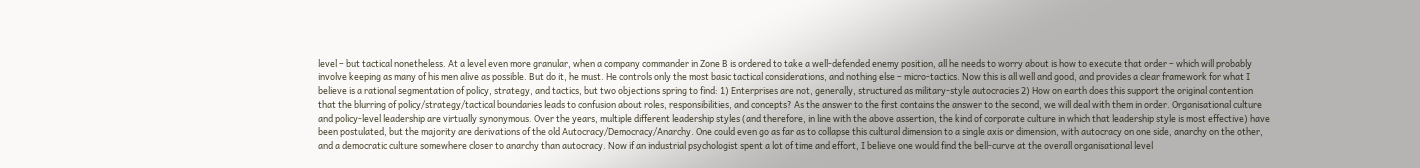level – but tactical nonetheless. At a level even more granular, when a company commander in Zone B is ordered to take a well-defended enemy position, all he needs to worry about is how to execute that order – which will probably involve keeping as many of his men alive as possible. But do it, he must. He controls only the most basic tactical considerations, and nothing else – micro-tactics. Now this is all well and good, and provides a clear framework for what I believe is a rational segmentation of policy, strategy, and tactics, but two objections spring to find: 1) Enterprises are not, generally, structured as military-style autocracies 2) How on earth does this support the original contention that the blurring of policy/strategy/tactical boundaries leads to confusion about roles, responsibilities, and concepts? As the answer to the first contains the answer to the second, we will deal with them in order. Organisational culture and policy-level leadership are virtually synonymous. Over the years, multiple different leadership styles (and therefore, in line with the above assertion, the kind of corporate culture in which that leadership style is most effective) have been postulated, but the majority are derivations of the old Autocracy/Democracy/Anarchy. One could even go as far as to collapse this cultural dimension to a single axis or dimension, with autocracy on one side, anarchy on the other, and a democratic culture somewhere closer to anarchy than autocracy. Now if an industrial psychologist spent a lot of time and effort, I believe one would find the bell-curve at the overall organisational level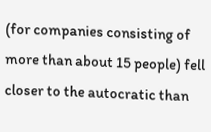(for companies consisting of more than about 15 people) fell closer to the autocratic than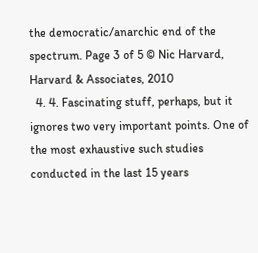the democratic/anarchic end of the spectrum. Page 3 of 5 © Nic Harvard, Harvard & Associates, 2010
  4. 4. Fascinating stuff, perhaps, but it ignores two very important points. One of the most exhaustive such studies conducted in the last 15 years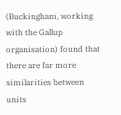(Buckingham, working with the Gallup organisation) found that there are far more similarities between units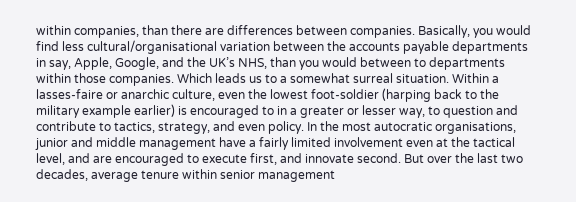within companies, than there are differences between companies. Basically, you would find less cultural/organisational variation between the accounts payable departments in say, Apple, Google, and the UK’s NHS, than you would between to departments within those companies. Which leads us to a somewhat surreal situation. Within a lasses-faire or anarchic culture, even the lowest foot-soldier (harping back to the military example earlier) is encouraged to in a greater or lesser way, to question and contribute to tactics, strategy, and even policy. In the most autocratic organisations, junior and middle management have a fairly limited involvement even at the tactical level, and are encouraged to execute first, and innovate second. But over the last two decades, average tenure within senior management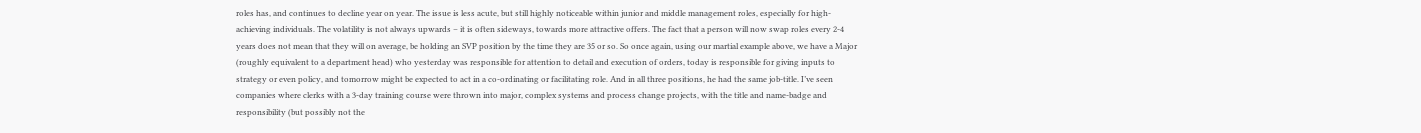roles has, and continues to decline year on year. The issue is less acute, but still highly noticeable within junior and middle management roles, especially for high-achieving individuals. The volatility is not always upwards – it is often sideways, towards more attractive offers. The fact that a person will now swap roles every 2-4 years does not mean that they will on average, be holding an SVP position by the time they are 35 or so. So once again, using our martial example above, we have a Major (roughly equivalent to a department head) who yesterday was responsible for attention to detail and execution of orders, today is responsible for giving inputs to strategy or even policy, and tomorrow might be expected to act in a co-ordinating or facilitating role. And in all three positions, he had the same job-title. I’ve seen companies where clerks with a 3-day training course were thrown into major, complex systems and process change projects, with the title and name-badge and responsibility (but possibly not the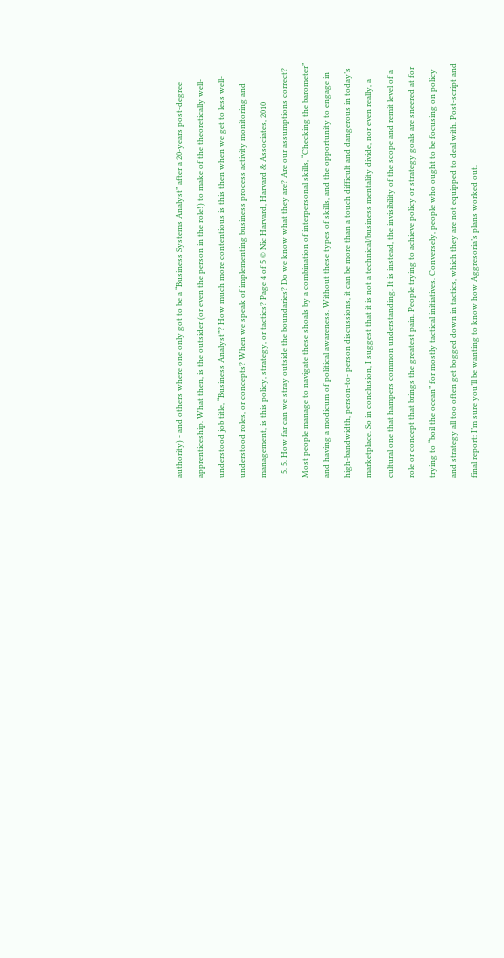authority) - and others where one only got to be a “Business Systems Analyst” after a 20-years post-degree apprenticeship. What then, is the outsider (or even the person in the role!) to make of the theoretically well-understood job title, “Business Analyst”? How much more contentious is this then when we get to less well-understood roles, or concepts? When we speak of implementing business process activity monitoring and management, is this policy, strategy, or tactics? Page 4 of 5 © Nic Harvard, Harvard & Associates, 2010
  5. 5. How far can we stray outside the boundaries? Do we know what they are? Are our assumptions correct? Most people manage to navigate these shoals by a combination of interpersonal skills, “Checking the barometer” and having a modicum of political awareness. Without these types of skills, and the opportunity to engage in high-bandwidth, person-to- person discussions, it can be more than a touch difficult and dangerous in today’s marketplace. So in conclusion, I suggest that it is not a technical/business mentality divide, nor even really, a cultural one that hampers common understanding. It is instead, the invisibility of the scope and remit level of a role or concept that brings the greatest pain. People trying to achieve policy or strategy goals are sneered at for trying to “boil the ocean” for mostly tactical initiatives. Conversely, people who ought to be focusing on policy and strategy all too often get bogged down in tactics, which they are not equipped to deal with. Post-script and final report: I’m sure you’ll be wanting to know how Aggresoria’s plans worked out.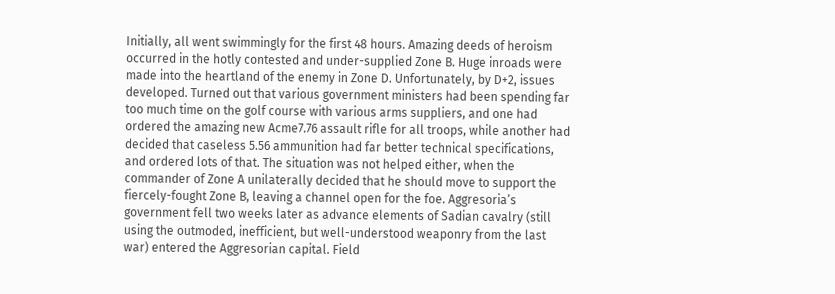Initially, all went swimmingly for the first 48 hours. Amazing deeds of heroism occurred in the hotly contested and under-supplied Zone B. Huge inroads were made into the heartland of the enemy in Zone D. Unfortunately, by D+2, issues developed. Turned out that various government ministers had been spending far too much time on the golf course with various arms suppliers, and one had ordered the amazing new Acme7.76 assault rifle for all troops, while another had decided that caseless 5.56 ammunition had far better technical specifications, and ordered lots of that. The situation was not helped either, when the commander of Zone A unilaterally decided that he should move to support the fiercely-fought Zone B, leaving a channel open for the foe. Aggresoria’s government fell two weeks later as advance elements of Sadian cavalry (still using the outmoded, inefficient, but well-understood weaponry from the last war) entered the Aggresorian capital. Field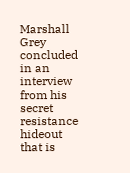Marshall Grey concluded in an interview from his secret resistance hideout that is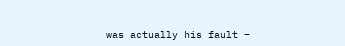was actually his fault –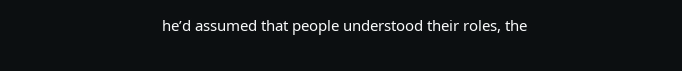he’d assumed that people understood their roles, the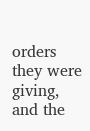orders they were giving, and the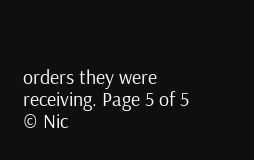orders they were receiving. Page 5 of 5 © Nic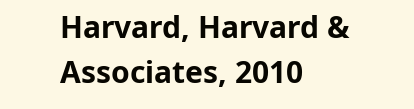Harvard, Harvard & Associates, 2010